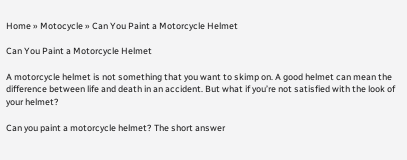Home » Motocycle » Can You Paint a Motorcycle Helmet

Can You Paint a Motorcycle Helmet

A motorcycle helmet is not something that you want to skimp on. A good helmet can mean the difference between life and death in an accident. But what if you’re not satisfied with the look of your helmet?

Can you paint a motorcycle helmet? The short answer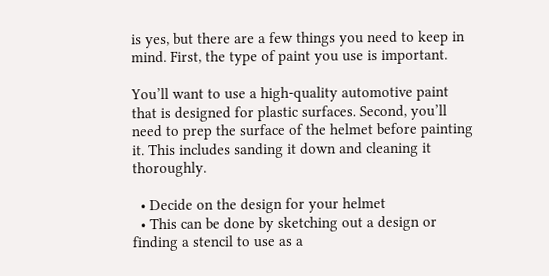is yes, but there are a few things you need to keep in mind. First, the type of paint you use is important.

You’ll want to use a high-quality automotive paint that is designed for plastic surfaces. Second, you’ll need to prep the surface of the helmet before painting it. This includes sanding it down and cleaning it thoroughly.

  • Decide on the design for your helmet
  • This can be done by sketching out a design or finding a stencil to use as a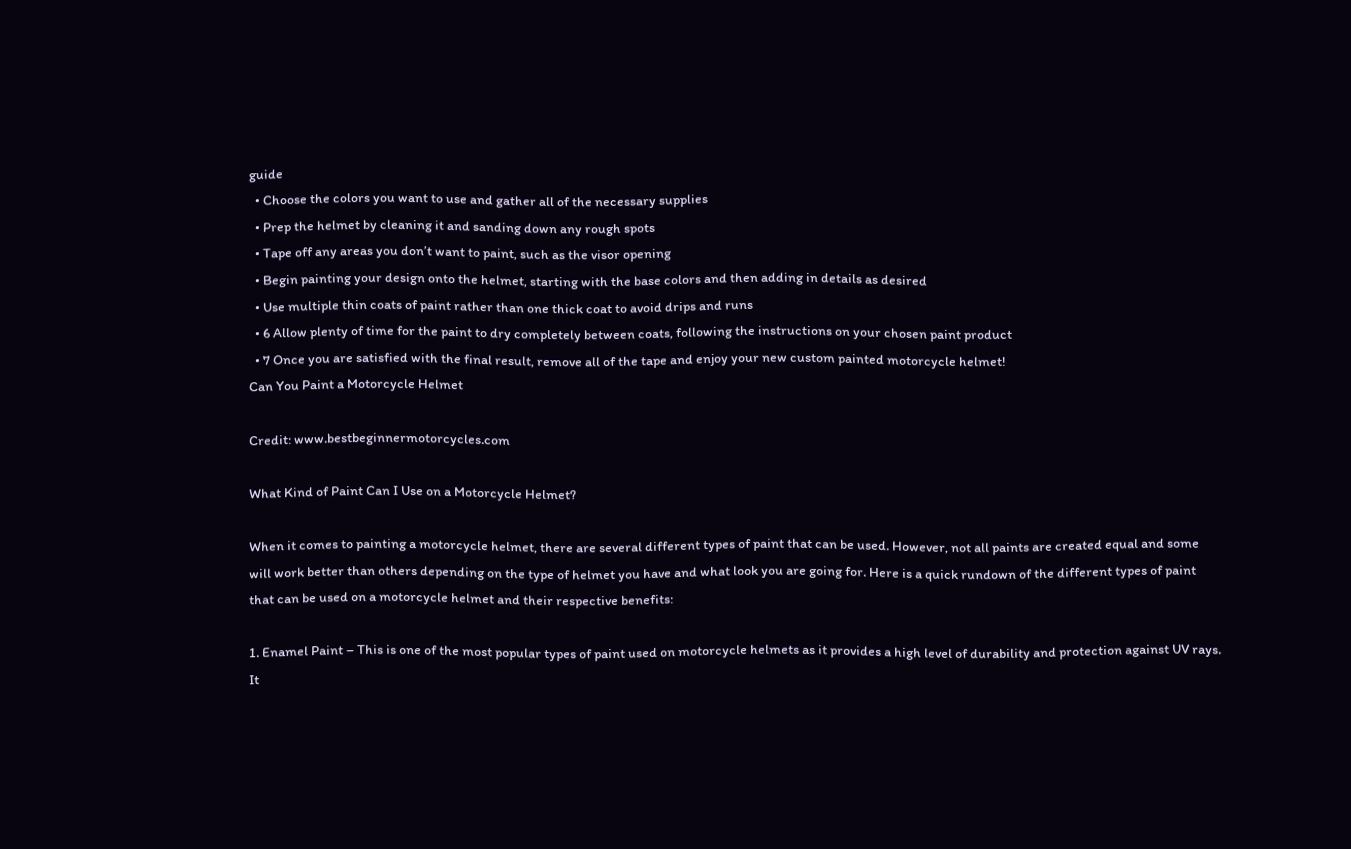guide
  • Choose the colors you want to use and gather all of the necessary supplies
  • Prep the helmet by cleaning it and sanding down any rough spots
  • Tape off any areas you don’t want to paint, such as the visor opening
  • Begin painting your design onto the helmet, starting with the base colors and then adding in details as desired
  • Use multiple thin coats of paint rather than one thick coat to avoid drips and runs
  • 6 Allow plenty of time for the paint to dry completely between coats, following the instructions on your chosen paint product
  • 7 Once you are satisfied with the final result, remove all of the tape and enjoy your new custom painted motorcycle helmet!
Can You Paint a Motorcycle Helmet

Credit: www.bestbeginnermotorcycles.com

What Kind of Paint Can I Use on a Motorcycle Helmet?

When it comes to painting a motorcycle helmet, there are several different types of paint that can be used. However, not all paints are created equal and some will work better than others depending on the type of helmet you have and what look you are going for. Here is a quick rundown of the different types of paint that can be used on a motorcycle helmet and their respective benefits:

1. Enamel Paint – This is one of the most popular types of paint used on motorcycle helmets as it provides a high level of durability and protection against UV rays. It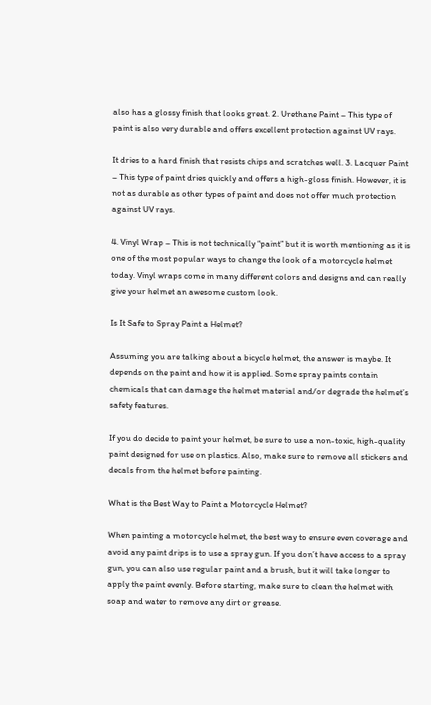also has a glossy finish that looks great. 2. Urethane Paint – This type of paint is also very durable and offers excellent protection against UV rays.

It dries to a hard finish that resists chips and scratches well. 3. Lacquer Paint – This type of paint dries quickly and offers a high-gloss finish. However, it is not as durable as other types of paint and does not offer much protection against UV rays.

4. Vinyl Wrap – This is not technically “paint” but it is worth mentioning as it is one of the most popular ways to change the look of a motorcycle helmet today. Vinyl wraps come in many different colors and designs and can really give your helmet an awesome custom look.

Is It Safe to Spray Paint a Helmet?

Assuming you are talking about a bicycle helmet, the answer is maybe. It depends on the paint and how it is applied. Some spray paints contain chemicals that can damage the helmet material and/or degrade the helmet’s safety features.

If you do decide to paint your helmet, be sure to use a non-toxic, high-quality paint designed for use on plastics. Also, make sure to remove all stickers and decals from the helmet before painting.

What is the Best Way to Paint a Motorcycle Helmet?

When painting a motorcycle helmet, the best way to ensure even coverage and avoid any paint drips is to use a spray gun. If you don’t have access to a spray gun, you can also use regular paint and a brush, but it will take longer to apply the paint evenly. Before starting, make sure to clean the helmet with soap and water to remove any dirt or grease.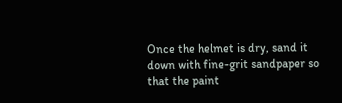Once the helmet is dry, sand it down with fine-grit sandpaper so that the paint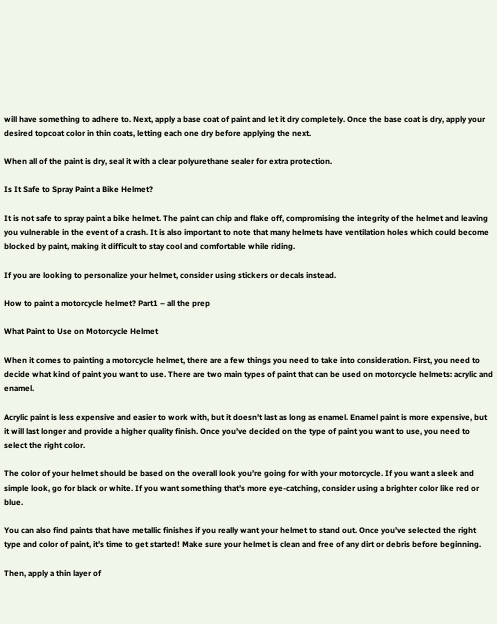will have something to adhere to. Next, apply a base coat of paint and let it dry completely. Once the base coat is dry, apply your desired topcoat color in thin coats, letting each one dry before applying the next.

When all of the paint is dry, seal it with a clear polyurethane sealer for extra protection.

Is It Safe to Spray Paint a Bike Helmet?

It is not safe to spray paint a bike helmet. The paint can chip and flake off, compromising the integrity of the helmet and leaving you vulnerable in the event of a crash. It is also important to note that many helmets have ventilation holes which could become blocked by paint, making it difficult to stay cool and comfortable while riding.

If you are looking to personalize your helmet, consider using stickers or decals instead.

How to paint a motorcycle helmet? Part1 – all the prep

What Paint to Use on Motorcycle Helmet

When it comes to painting a motorcycle helmet, there are a few things you need to take into consideration. First, you need to decide what kind of paint you want to use. There are two main types of paint that can be used on motorcycle helmets: acrylic and enamel.

Acrylic paint is less expensive and easier to work with, but it doesn’t last as long as enamel. Enamel paint is more expensive, but it will last longer and provide a higher quality finish. Once you’ve decided on the type of paint you want to use, you need to select the right color.

The color of your helmet should be based on the overall look you’re going for with your motorcycle. If you want a sleek and simple look, go for black or white. If you want something that’s more eye-catching, consider using a brighter color like red or blue.

You can also find paints that have metallic finishes if you really want your helmet to stand out. Once you’ve selected the right type and color of paint, it’s time to get started! Make sure your helmet is clean and free of any dirt or debris before beginning.

Then, apply a thin layer of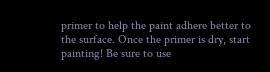primer to help the paint adhere better to the surface. Once the primer is dry, start painting! Be sure to use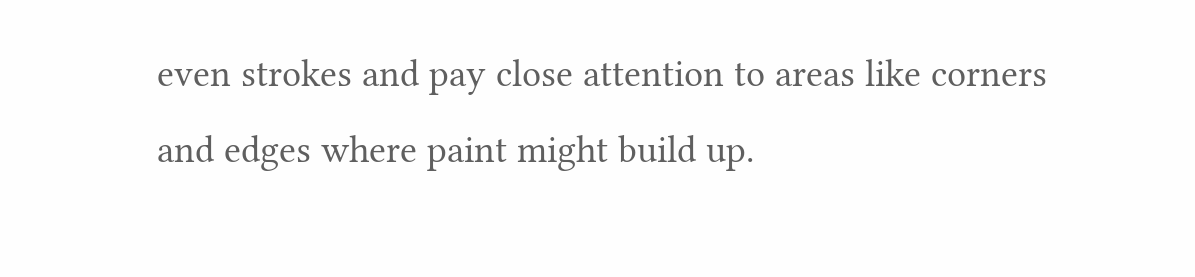even strokes and pay close attention to areas like corners and edges where paint might build up.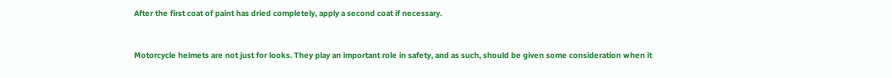After the first coat of paint has dried completely, apply a second coat if necessary.


Motorcycle helmets are not just for looks. They play an important role in safety, and as such, should be given some consideration when it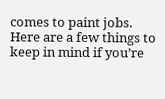comes to paint jobs. Here are a few things to keep in mind if you’re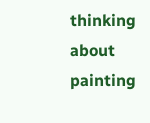thinking about painting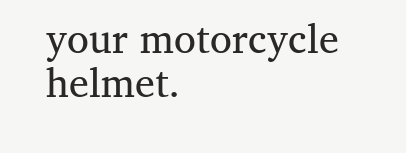your motorcycle helmet.